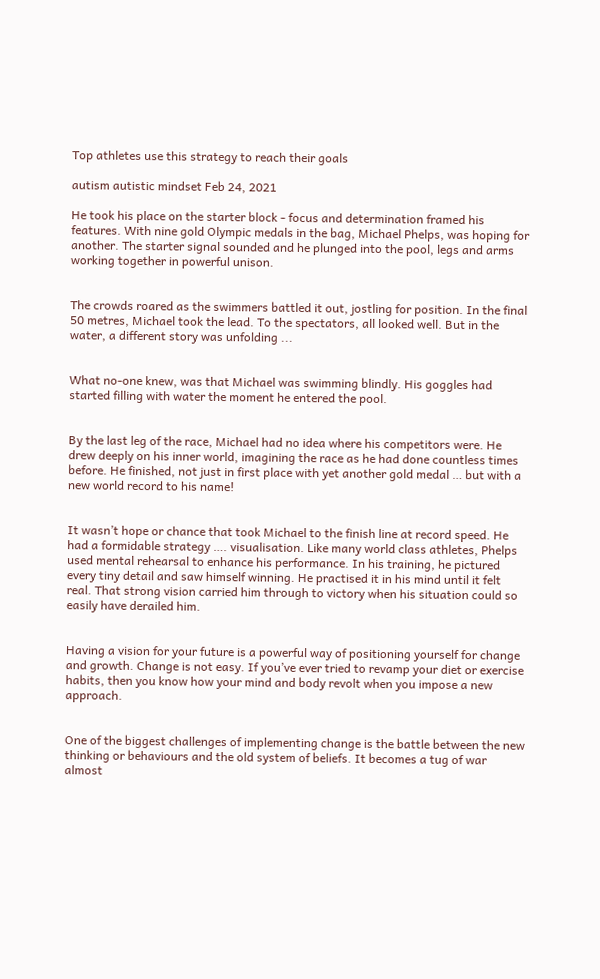Top athletes use this strategy to reach their goals

autism autistic mindset Feb 24, 2021

He took his place on the starter block - focus and determination framed his features. With nine gold Olympic medals in the bag, Michael Phelps, was hoping for another. The starter signal sounded and he plunged into the pool, legs and arms working together in powerful unison.


The crowds roared as the swimmers battled it out, jostling for position. In the final 50 metres, Michael took the lead. To the spectators, all looked well. But in the water, a different story was unfolding ...


What no-one knew, was that Michael was swimming blindly. His goggles had started filling with water the moment he entered the pool.


By the last leg of the race, Michael had no idea where his competitors were. He drew deeply on his inner world, imagining the race as he had done countless times before. He finished, not just in first place with yet another gold medal … but with a new world record to his name!


It wasn’t hope or chance that took Michael to the finish line at record speed. He had a formidable strategy …. visualisation. Like many world class athletes, Phelps used mental rehearsal to enhance his performance. In his training, he pictured every tiny detail and saw himself winning. He practised it in his mind until it felt real. That strong vision carried him through to victory when his situation could so easily have derailed him.


Having a vision for your future is a powerful way of positioning yourself for change and growth. Change is not easy. If you’ve ever tried to revamp your diet or exercise habits, then you know how your mind and body revolt when you impose a new approach.


One of the biggest challenges of implementing change is the battle between the new thinking or behaviours and the old system of beliefs. It becomes a tug of war almost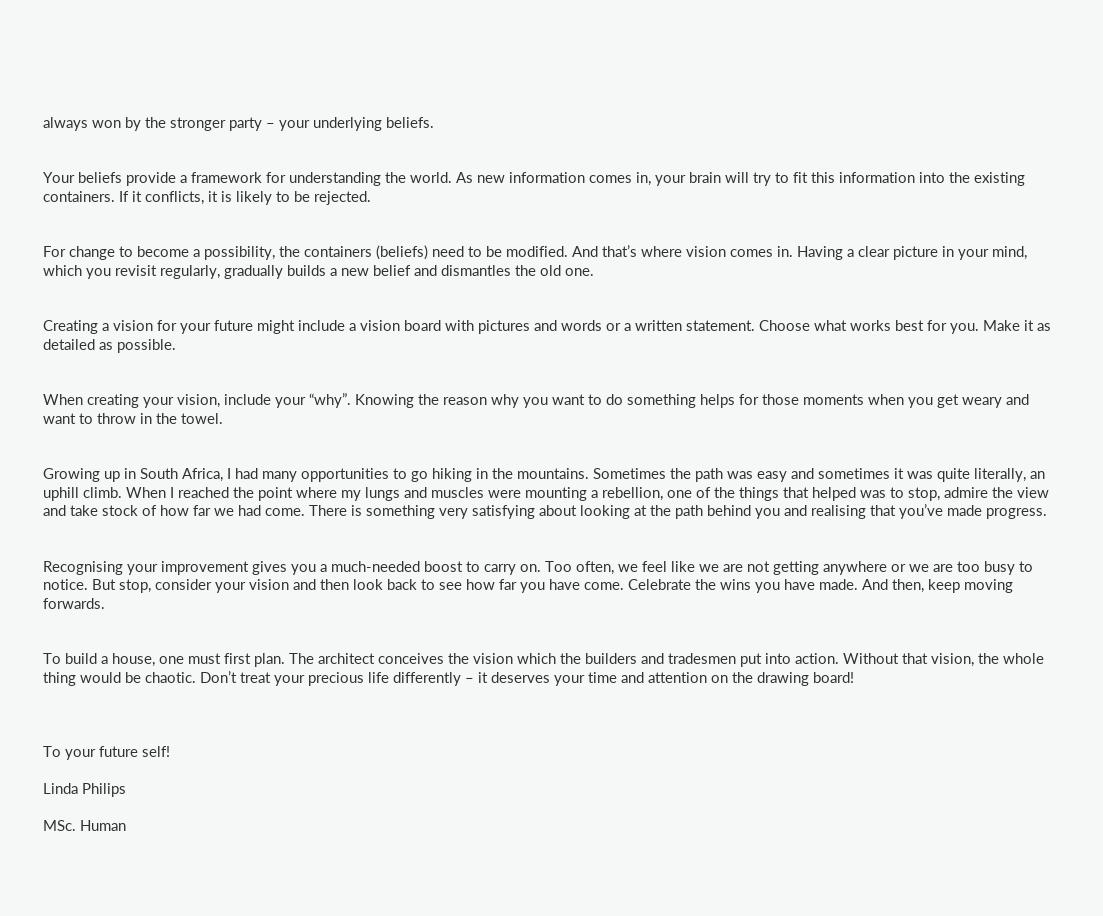always won by the stronger party – your underlying beliefs.


Your beliefs provide a framework for understanding the world. As new information comes in, your brain will try to fit this information into the existing containers. If it conflicts, it is likely to be rejected.


For change to become a possibility, the containers (beliefs) need to be modified. And that’s where vision comes in. Having a clear picture in your mind, which you revisit regularly, gradually builds a new belief and dismantles the old one.


Creating a vision for your future might include a vision board with pictures and words or a written statement. Choose what works best for you. Make it as detailed as possible.


When creating your vision, include your “why”. Knowing the reason why you want to do something helps for those moments when you get weary and want to throw in the towel.


Growing up in South Africa, I had many opportunities to go hiking in the mountains. Sometimes the path was easy and sometimes it was quite literally, an uphill climb. When I reached the point where my lungs and muscles were mounting a rebellion, one of the things that helped was to stop, admire the view and take stock of how far we had come. There is something very satisfying about looking at the path behind you and realising that you’ve made progress.


Recognising your improvement gives you a much-needed boost to carry on. Too often, we feel like we are not getting anywhere or we are too busy to notice. But stop, consider your vision and then look back to see how far you have come. Celebrate the wins you have made. And then, keep moving forwards.


To build a house, one must first plan. The architect conceives the vision which the builders and tradesmen put into action. Without that vision, the whole thing would be chaotic. Don’t treat your precious life differently – it deserves your time and attention on the drawing board!



To your future self!

Linda Philips

MSc. Human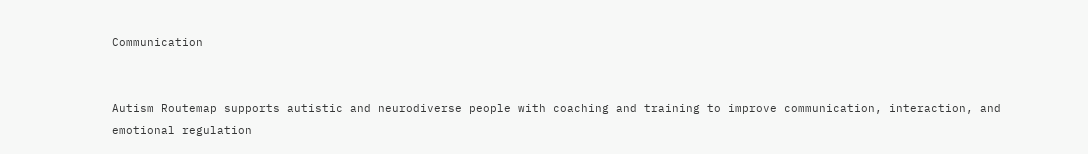Communication


Autism Routemap supports autistic and neurodiverse people with coaching and training to improve communication, interaction, and emotional regulation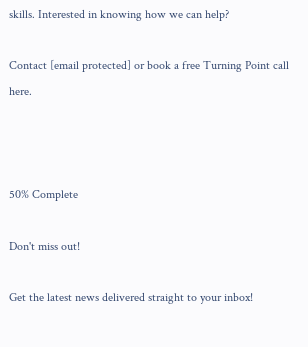skills. Interested in knowing how we can help?

Contact [email protected] or book a free Turning Point call here.



50% Complete

Don't miss out!

Get the latest news delivered straight to your inbox!